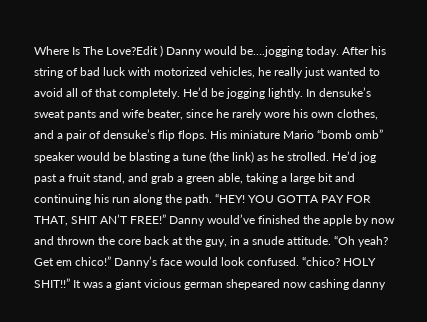Where Is The Love?Edit ) Danny would be….jogging today. After his string of bad luck with motorized vehicles, he really just wanted to avoid all of that completely. He’d be jogging lightly. In densuke’s sweat pants and wife beater, since he rarely wore his own clothes, and a pair of densuke’s flip flops. His miniature Mario “bomb omb” speaker would be blasting a tune (the link) as he strolled. He’d jog past a fruit stand, and grab a green able, taking a large bit and continuing his run along the path. “HEY! YOU GOTTA PAY FOR THAT, SHIT AN’T FREE!” Danny would’ve finished the apple by now and thrown the core back at the guy, in a snude attitude. “Oh yeah? Get em chico!” Danny’s face would look confused. “chico? HOLY SHIT!!” It was a giant vicious german shepeared now cashing danny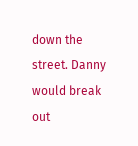down the street. Danny would break out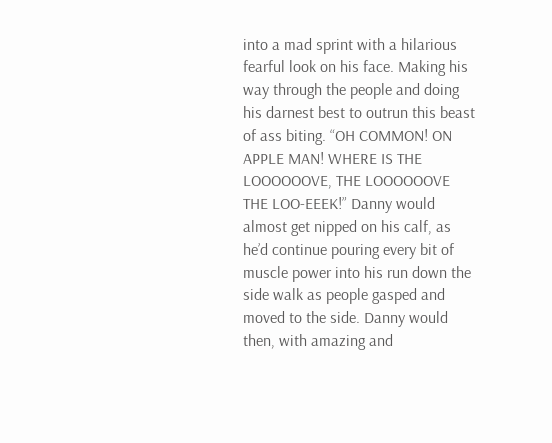into a mad sprint with a hilarious fearful look on his face. Making his way through the people and doing his darnest best to outrun this beast of ass biting. “OH COMMON! ON APPLE MAN! WHERE IS THE LOOOOOOVE, THE LOOOOOOVE THE LOO-EEEK!” Danny would almost get nipped on his calf, as he’d continue pouring every bit of muscle power into his run down the side walk as people gasped and moved to the side. Danny would then, with amazing and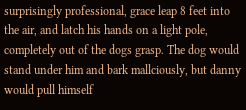surprisingly professional, grace leap 8 feet into the air, and latch his hands on a light pole, completely out of the dogs grasp. The dog would stand under him and bark mallciously, but danny would pull himself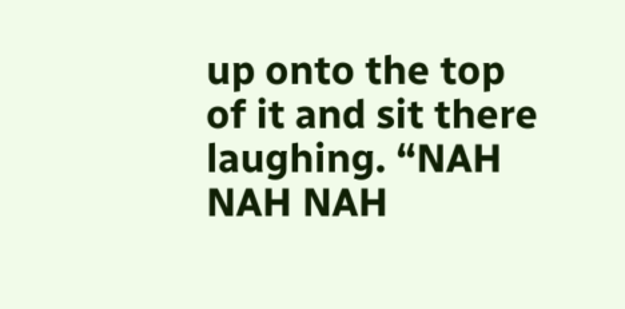up onto the top of it and sit there laughing. “NAH NAH NAH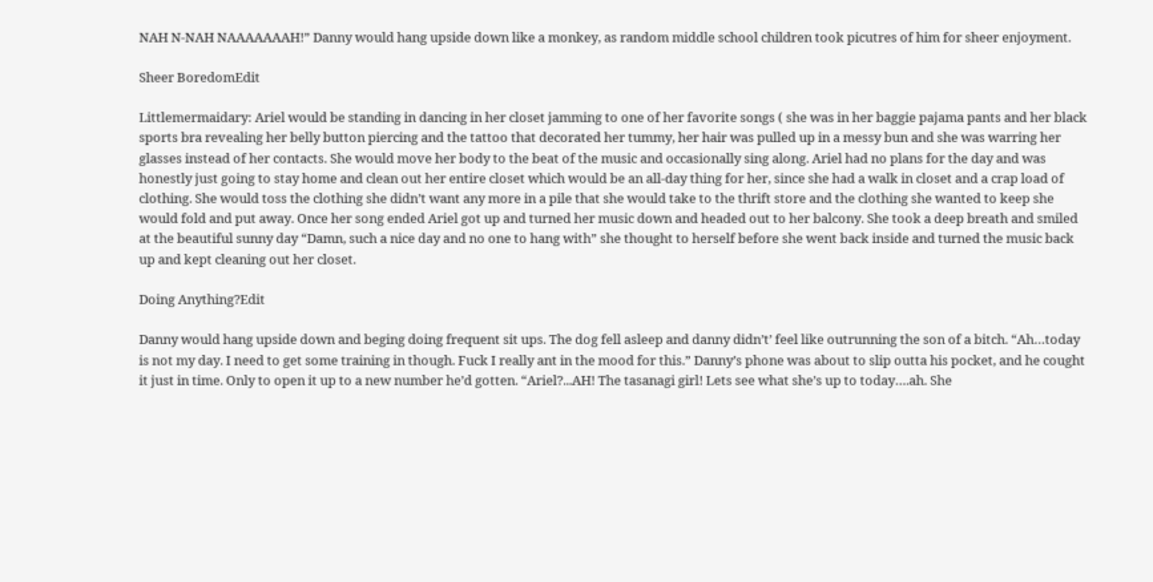NAH N-NAH NAAAAAAAH!” Danny would hang upside down like a monkey, as random middle school children took picutres of him for sheer enjoyment.

Sheer BoredomEdit

Littlemermaidary: Ariel would be standing in dancing in her closet jamming to one of her favorite songs ( she was in her baggie pajama pants and her black sports bra revealing her belly button piercing and the tattoo that decorated her tummy, her hair was pulled up in a messy bun and she was warring her glasses instead of her contacts. She would move her body to the beat of the music and occasionally sing along. Ariel had no plans for the day and was honestly just going to stay home and clean out her entire closet which would be an all-day thing for her, since she had a walk in closet and a crap load of clothing. She would toss the clothing she didn’t want any more in a pile that she would take to the thrift store and the clothing she wanted to keep she would fold and put away. Once her song ended Ariel got up and turned her music down and headed out to her balcony. She took a deep breath and smiled at the beautiful sunny day “Damn, such a nice day and no one to hang with” she thought to herself before she went back inside and turned the music back up and kept cleaning out her closet.

Doing Anything?Edit

Danny would hang upside down and beging doing frequent sit ups. The dog fell asleep and danny didn’t’ feel like outrunning the son of a bitch. “Ah…today is not my day. I need to get some training in though. Fuck I really ant in the mood for this.” Danny’s phone was about to slip outta his pocket, and he cought it just in time. Only to open it up to a new number he’d gotten. “Ariel?...AH! The tasanagi girl! Lets see what she’s up to today….ah. She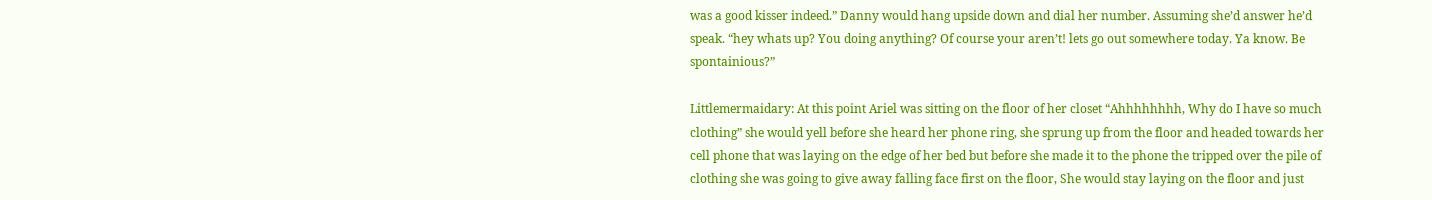was a good kisser indeed.” Danny would hang upside down and dial her number. Assuming she’d answer he’d speak. “hey whats up? You doing anything? Of course your aren’t! lets go out somewhere today. Ya know. Be spontainious?”

Littlemermaidary: At this point Ariel was sitting on the floor of her closet “Ahhhhhhhh, Why do I have so much clothing” she would yell before she heard her phone ring, she sprung up from the floor and headed towards her cell phone that was laying on the edge of her bed but before she made it to the phone the tripped over the pile of clothing she was going to give away falling face first on the floor, She would stay laying on the floor and just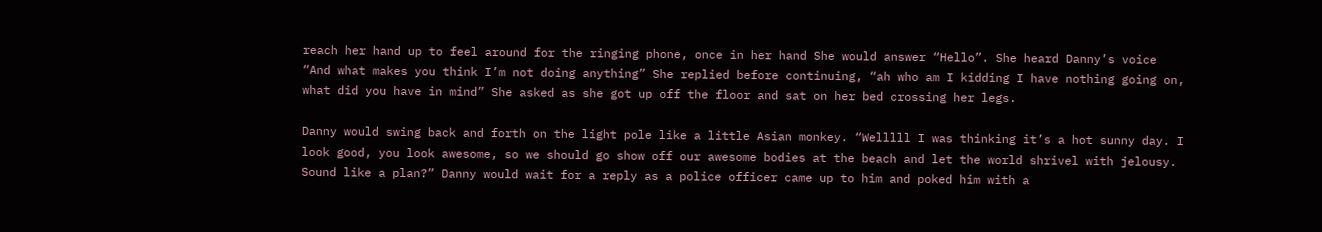reach her hand up to feel around for the ringing phone, once in her hand She would answer “Hello”. She heard Danny’s voice “And what makes you think I’m not doing anything” She replied before continuing, “ah who am I kidding I have nothing going on, what did you have in mind” She asked as she got up off the floor and sat on her bed crossing her legs.

Danny would swing back and forth on the light pole like a little Asian monkey. “Welllll I was thinking it’s a hot sunny day. I look good, you look awesome, so we should go show off our awesome bodies at the beach and let the world shrivel with jelousy. Sound like a plan?” Danny would wait for a reply as a police officer came up to him and poked him with a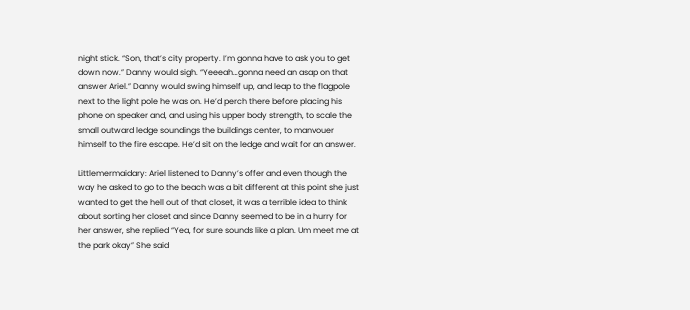night stick. “Son, that’s city property. I’m gonna have to ask you to get down now.” Danny would sigh. “Yeeeah…gonna need an asap on that answer Ariel.” Danny would swing himself up, and leap to the flagpole next to the light pole he was on. He’d perch there before placing his phone on speaker and, and using his upper body strength, to scale the small outward ledge soundings the buildings center, to manvouer himself to the fire escape. He’d sit on the ledge and wait for an answer.

Littlemermaidary: Ariel listened to Danny’s offer and even though the way he asked to go to the beach was a bit different at this point she just wanted to get the hell out of that closet, it was a terrible idea to think about sorting her closet and since Danny seemed to be in a hurry for her answer, she replied “Yea, for sure sounds like a plan. Um meet me at the park okay” She said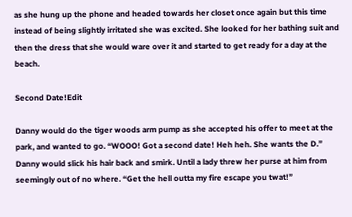as she hung up the phone and headed towards her closet once again but this time instead of being slightly irritated she was excited. She looked for her bathing suit and then the dress that she would ware over it and started to get ready for a day at the beach.

Second Date!Edit

Danny would do the tiger woods arm pump as she accepted his offer to meet at the park, and wanted to go. “WOOO! Got a second date! Heh heh. She wants the D.” Danny would slick his hair back and smirk. Until a lady threw her purse at him from seemingly out of no where. “Get the hell outta my fire escape you twat!”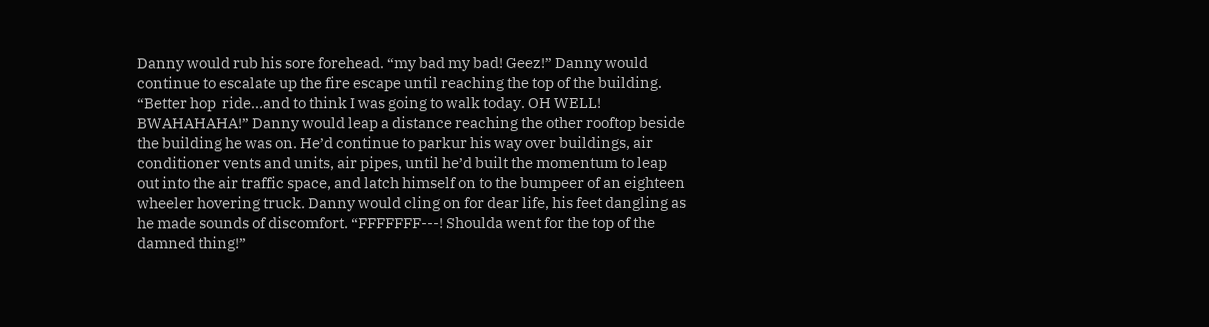Danny would rub his sore forehead. “my bad my bad! Geez!” Danny would continue to escalate up the fire escape until reaching the top of the building. “Better hop  ride…and to think I was going to walk today. OH WELL! BWAHAHAHA!” Danny would leap a distance reaching the other rooftop beside the building he was on. He’d continue to parkur his way over buildings, air conditioner vents and units, air pipes, until he’d built the momentum to leap out into the air traffic space, and latch himself on to the bumpeer of an eighteen wheeler hovering truck. Danny would cling on for dear life, his feet dangling as he made sounds of discomfort. “FFFFFFF---! Shoulda went for the top of the damned thing!”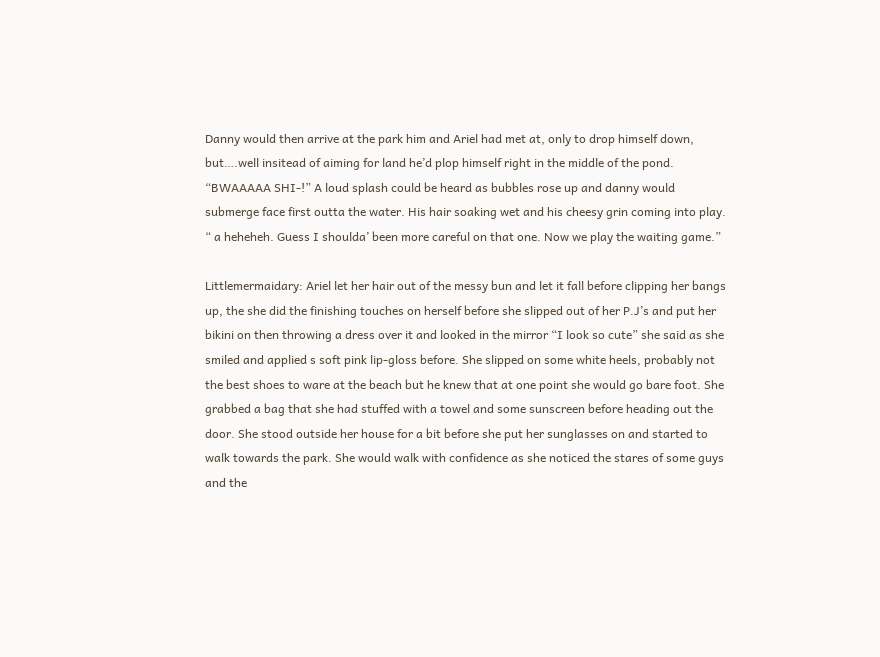Danny would then arrive at the park him and Ariel had met at, only to drop himself down, but….well insitead of aiming for land he’d plop himself right in the middle of the pond. “BWAAAAA SHI-!” A loud splash could be heard as bubbles rose up and danny would submerge face first outta the water. His hair soaking wet and his cheesy grin coming into play. “ a heheheh. Guess I shoulda’ been more careful on that one. Now we play the waiting game.”

Littlemermaidary: Ariel let her hair out of the messy bun and let it fall before clipping her bangs up, the she did the finishing touches on herself before she slipped out of her P.J’s and put her bikini on then throwing a dress over it and looked in the mirror “I look so cute” she said as she smiled and applied s soft pink lip-gloss before. She slipped on some white heels, probably not the best shoes to ware at the beach but he knew that at one point she would go bare foot. She grabbed a bag that she had stuffed with a towel and some sunscreen before heading out the door. She stood outside her house for a bit before she put her sunglasses on and started to walk towards the park. She would walk with confidence as she noticed the stares of some guys and the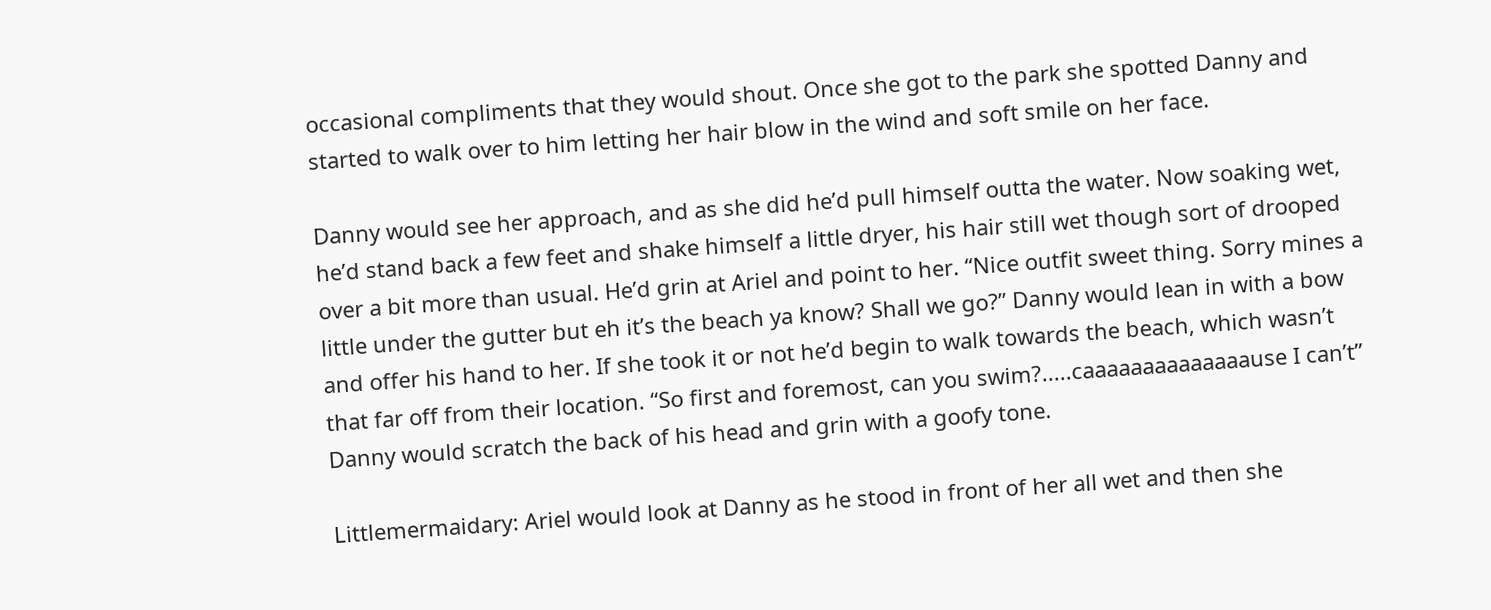occasional compliments that they would shout. Once she got to the park she spotted Danny and started to walk over to him letting her hair blow in the wind and soft smile on her face.

Danny would see her approach, and as she did he’d pull himself outta the water. Now soaking wet, he’d stand back a few feet and shake himself a little dryer, his hair still wet though sort of drooped over a bit more than usual. He’d grin at Ariel and point to her. “Nice outfit sweet thing. Sorry mines a little under the gutter but eh it’s the beach ya know? Shall we go?” Danny would lean in with a bow and offer his hand to her. If she took it or not he’d begin to walk towards the beach, which wasn’t that far off from their location. “So first and foremost, can you swim?.....caaaaaaaaaaaaaause I can’t” Danny would scratch the back of his head and grin with a goofy tone.

Littlemermaidary: Ariel would look at Danny as he stood in front of her all wet and then she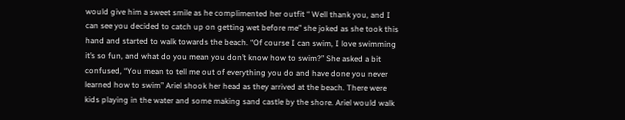would give him a sweet smile as he complimented her outfit “ Well thank you, and I can see you decided to catch up on getting wet before me” she joked as she took this hand and started to walk towards the beach. “Of course I can swim, I love swimming it’s so fun, and what do you mean you don’t know how to swim?” She asked a bit confused, “You mean to tell me out of everything you do and have done you never learned how to swim” Ariel shook her head as they arrived at the beach. There were kids playing in the water and some making sand castle by the shore. Ariel would walk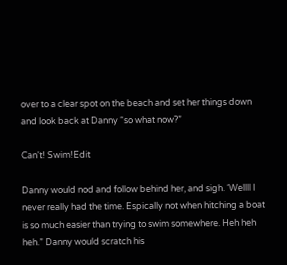over to a clear spot on the beach and set her things down and look back at Danny “so what now?”

Can't! Swim!Edit

Danny would nod and follow behind her, and sigh. ‘Wellll I never really had the time. Espically not when hitching a boat is so much easier than trying to swim somewhere. Heh heh heh.” Danny would scratch his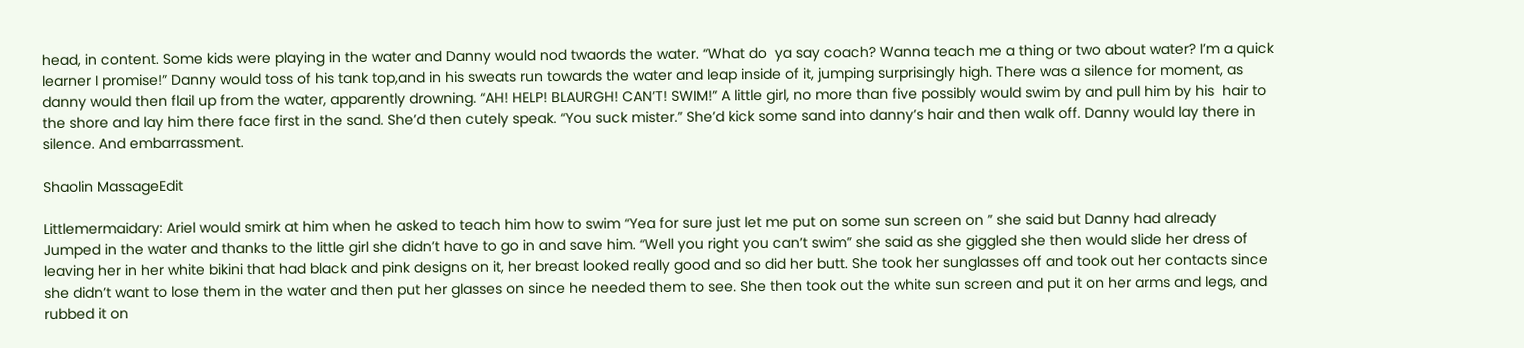head, in content. Some kids were playing in the water and Danny would nod twaords the water. “What do  ya say coach? Wanna teach me a thing or two about water? I’m a quick learner I promise!” Danny would toss of his tank top,and in his sweats run towards the water and leap inside of it, jumping surprisingly high. There was a silence for moment, as danny would then flail up from the water, apparently drowning. “AH! HELP! BLAURGH! CAN’T! SWIM!” A little girl, no more than five possibly would swim by and pull him by his  hair to the shore and lay him there face first in the sand. She’d then cutely speak. “You suck mister.” She’d kick some sand into danny’s hair and then walk off. Danny would lay there in silence. And embarrassment.

Shaolin MassageEdit

Littlemermaidary: Ariel would smirk at him when he asked to teach him how to swim “Yea for sure just let me put on some sun screen on ” she said but Danny had already Jumped in the water and thanks to the little girl she didn’t have to go in and save him. “Well you right you can’t swim” she said as she giggled she then would slide her dress of leaving her in her white bikini that had black and pink designs on it, her breast looked really good and so did her butt. She took her sunglasses off and took out her contacts since she didn’t want to lose them in the water and then put her glasses on since he needed them to see. She then took out the white sun screen and put it on her arms and legs, and rubbed it on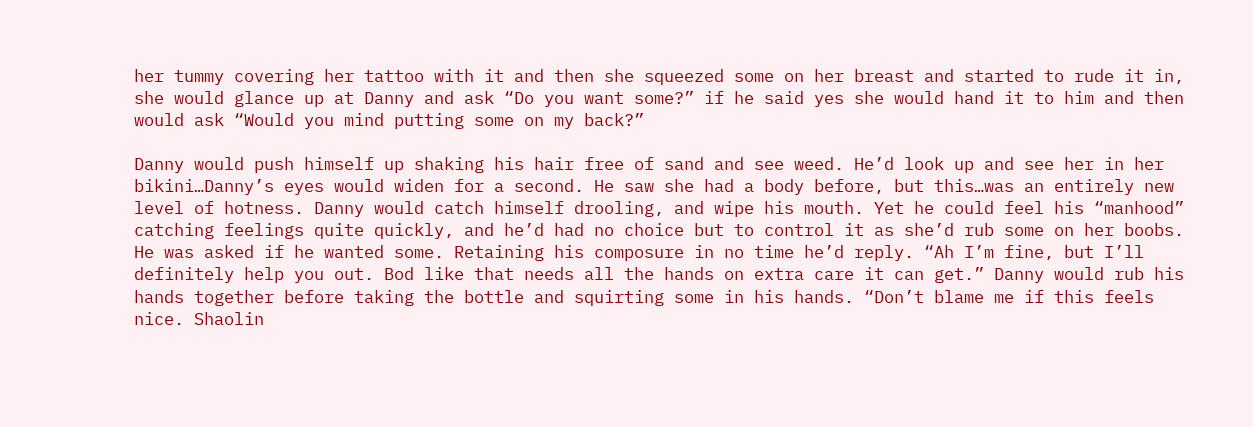her tummy covering her tattoo with it and then she squeezed some on her breast and started to rude it in, she would glance up at Danny and ask “Do you want some?” if he said yes she would hand it to him and then would ask “Would you mind putting some on my back?”

Danny would push himself up shaking his hair free of sand and see weed. He’d look up and see her in her bikini…Danny’s eyes would widen for a second. He saw she had a body before, but this…was an entirely new level of hotness. Danny would catch himself drooling, and wipe his mouth. Yet he could feel his “manhood” catching feelings quite quickly, and he’d had no choice but to control it as she’d rub some on her boobs. He was asked if he wanted some. Retaining his composure in no time he’d reply. “Ah I’m fine, but I’ll definitely help you out. Bod like that needs all the hands on extra care it can get.” Danny would rub his hands together before taking the bottle and squirting some in his hands. “Don’t blame me if this feels nice. Shaolin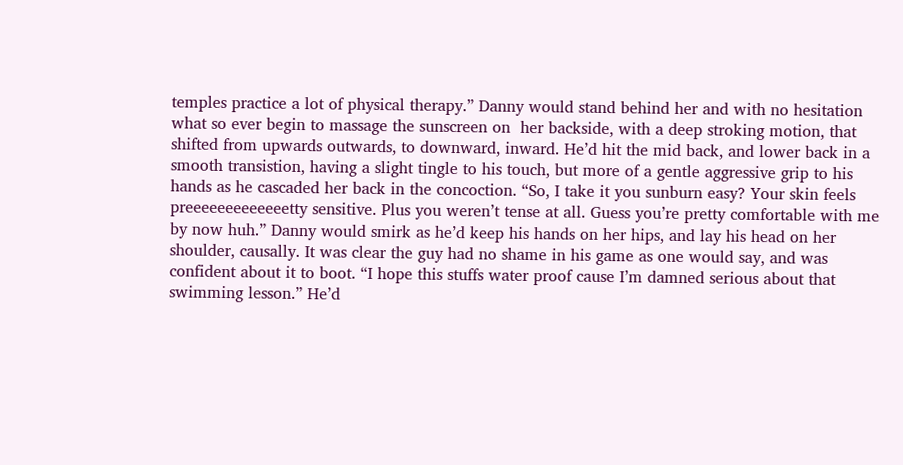temples practice a lot of physical therapy.” Danny would stand behind her and with no hesitation what so ever begin to massage the sunscreen on  her backside, with a deep stroking motion, that shifted from upwards outwards, to downward, inward. He’d hit the mid back, and lower back in a smooth transistion, having a slight tingle to his touch, but more of a gentle aggressive grip to his hands as he cascaded her back in the concoction. “So, I take it you sunburn easy? Your skin feels preeeeeeeeeeeeetty sensitive. Plus you weren’t tense at all. Guess you’re pretty comfortable with me by now huh.” Danny would smirk as he’d keep his hands on her hips, and lay his head on her shoulder, causally. It was clear the guy had no shame in his game as one would say, and was confident about it to boot. “I hope this stuffs water proof cause I’m damned serious about that swimming lesson.” He’d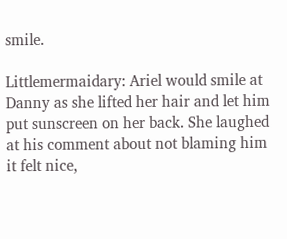smile.

Littlemermaidary: Ariel would smile at Danny as she lifted her hair and let him put sunscreen on her back. She laughed at his comment about not blaming him it felt nice,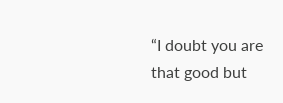“I doubt you are that good but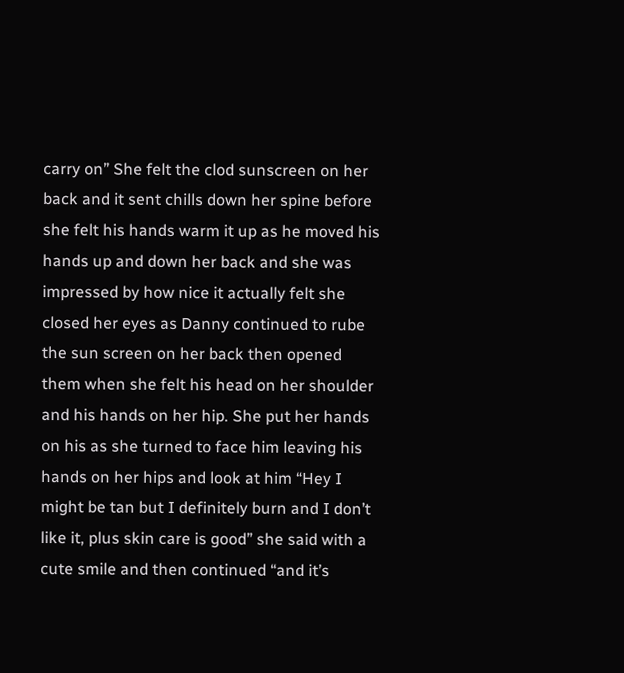carry on” She felt the clod sunscreen on her back and it sent chills down her spine before she felt his hands warm it up as he moved his hands up and down her back and she was impressed by how nice it actually felt she closed her eyes as Danny continued to rube the sun screen on her back then opened them when she felt his head on her shoulder and his hands on her hip. She put her hands on his as she turned to face him leaving his hands on her hips and look at him “Hey I might be tan but I definitely burn and I don’t like it, plus skin care is good” she said with a cute smile and then continued “and it’s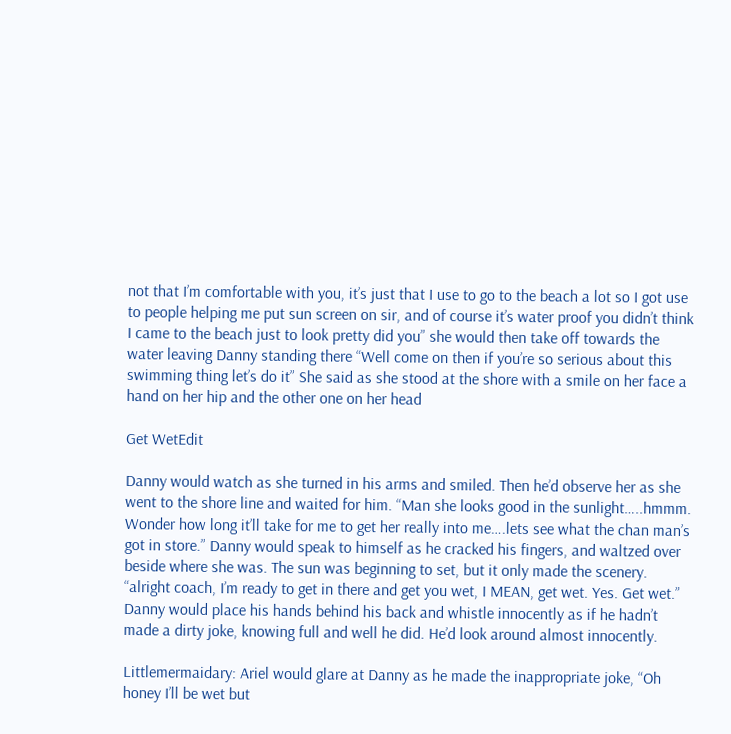not that I’m comfortable with you, it’s just that I use to go to the beach a lot so I got use to people helping me put sun screen on sir, and of course it’s water proof you didn’t think I came to the beach just to look pretty did you” she would then take off towards the water leaving Danny standing there “Well come on then if you’re so serious about this swimming thing let’s do it” She said as she stood at the shore with a smile on her face a hand on her hip and the other one on her head

Get WetEdit

Danny would watch as she turned in his arms and smiled. Then he’d observe her as she went to the shore line and waited for him. “Man she looks good in the sunlight…..hmmm. Wonder how long it’ll take for me to get her really into me….lets see what the chan man’s got in store.” Danny would speak to himself as he cracked his fingers, and waltzed over beside where she was. The sun was beginning to set, but it only made the scenery. “alright coach, I’m ready to get in there and get you wet, I MEAN, get wet. Yes. Get wet.” Danny would place his hands behind his back and whistle innocently as if he hadn’t made a dirty joke, knowing full and well he did. He’d look around almost innocently.

Littlemermaidary: Ariel would glare at Danny as he made the inappropriate joke, “Oh honey I’ll be wet but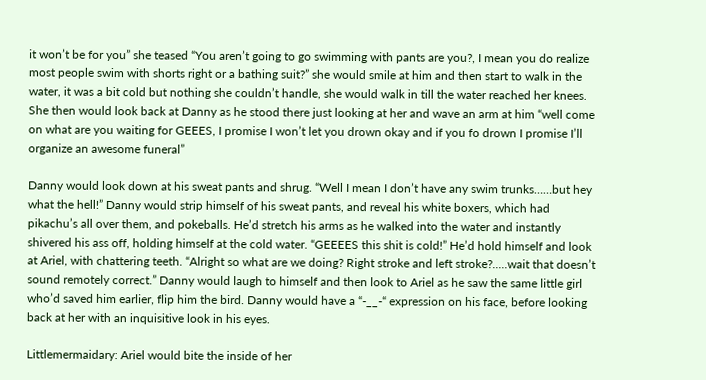it won’t be for you” she teased “You aren’t going to go swimming with pants are you?, I mean you do realize most people swim with shorts right or a bathing suit?” she would smile at him and then start to walk in the water, it was a bit cold but nothing she couldn’t handle, she would walk in till the water reached her knees. She then would look back at Danny as he stood there just looking at her and wave an arm at him “well come on what are you waiting for GEEES, I promise I won’t let you drown okay and if you fo drown I promise I’ll organize an awesome funeral”

Danny would look down at his sweat pants and shrug. “Well I mean I don’t have any swim trunks……but hey what the hell!” Danny would strip himself of his sweat pants, and reveal his white boxers, which had pikachu’s all over them, and pokeballs. He’d stretch his arms as he walked into the water and instantly shivered his ass off, holding himself at the cold water. “GEEEES this shit is cold!” He’d hold himself and look at Ariel, with chattering teeth. “Alright so what are we doing? Right stroke and left stroke?.....wait that doesn’t sound remotely correct.” Danny would laugh to himself and then look to Ariel as he saw the same little girl who’d saved him earlier, flip him the bird. Danny would have a “-__-“ expression on his face, before looking back at her with an inquisitive look in his eyes.

Littlemermaidary: Ariel would bite the inside of her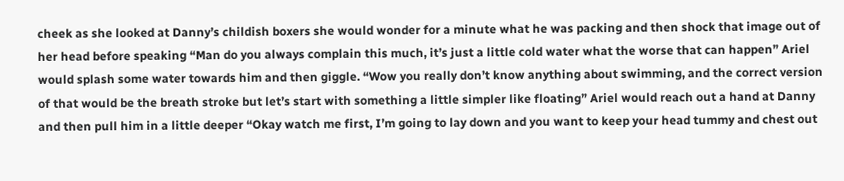cheek as she looked at Danny’s childish boxers she would wonder for a minute what he was packing and then shock that image out of her head before speaking “Man do you always complain this much, it’s just a little cold water what the worse that can happen” Ariel would splash some water towards him and then giggle. “Wow you really don’t know anything about swimming, and the correct version of that would be the breath stroke but let’s start with something a little simpler like floating” Ariel would reach out a hand at Danny and then pull him in a little deeper “Okay watch me first, I’m going to lay down and you want to keep your head tummy and chest out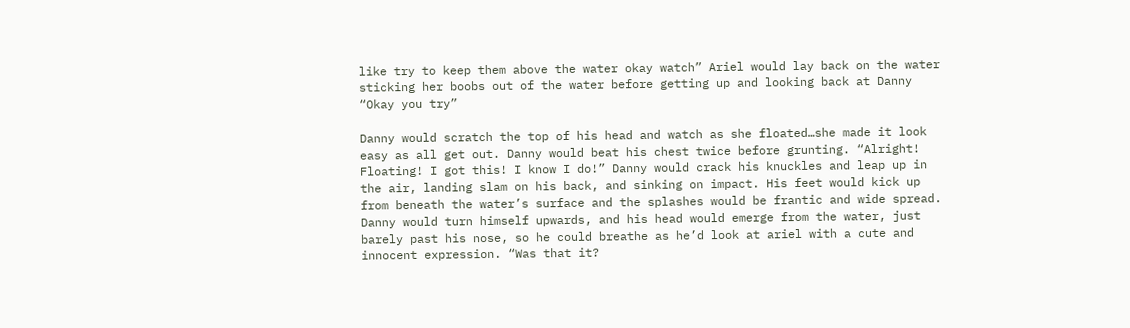like try to keep them above the water okay watch” Ariel would lay back on the water sticking her boobs out of the water before getting up and looking back at Danny “Okay you try”

Danny would scratch the top of his head and watch as she floated…she made it look easy as all get out. Danny would beat his chest twice before grunting. “Alright! Floating! I got this! I know I do!” Danny would crack his knuckles and leap up in the air, landing slam on his back, and sinking on impact. His feet would kick up from beneath the water’s surface and the splashes would be frantic and wide spread. Danny would turn himself upwards, and his head would emerge from the water, just barely past his nose, so he could breathe as he’d look at ariel with a cute and innocent expression. “Was that it?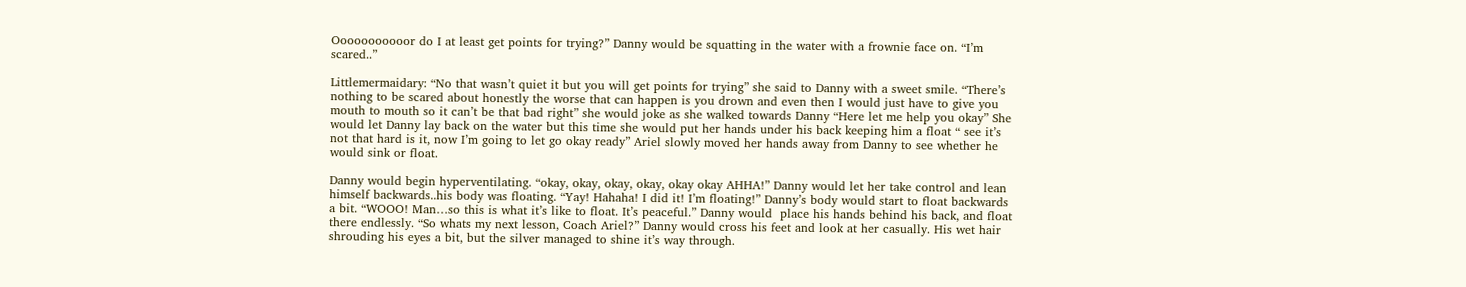Ooooooooooor do I at least get points for trying?” Danny would be squatting in the water with a frownie face on. “I’m scared..”

Littlemermaidary: “No that wasn’t quiet it but you will get points for trying” she said to Danny with a sweet smile. “There’s nothing to be scared about honestly the worse that can happen is you drown and even then I would just have to give you mouth to mouth so it can’t be that bad right” she would joke as she walked towards Danny “Here let me help you okay” She would let Danny lay back on the water but this time she would put her hands under his back keeping him a float “ see it’s not that hard is it, now I’m going to let go okay ready” Ariel slowly moved her hands away from Danny to see whether he would sink or float.

Danny would begin hyperventilating. “okay, okay, okay, okay, okay okay AHHA!” Danny would let her take control and lean himself backwards..his body was floating. “Yay! Hahaha! I did it! I’m floating!” Danny’s body would start to float backwards a bit. “WOOO! Man…so this is what it’s like to float. It’s peaceful.” Danny would  place his hands behind his back, and float there endlessly. “So whats my next lesson, Coach Ariel?” Danny would cross his feet and look at her casually. His wet hair shrouding his eyes a bit, but the silver managed to shine it’s way through.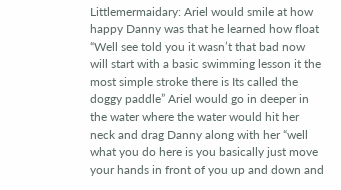Littlemermaidary: Ariel would smile at how happy Danny was that he learned how float “Well see told you it wasn’t that bad now will start with a basic swimming lesson it the most simple stroke there is Its called the doggy paddle” Ariel would go in deeper in the water where the water would hit her neck and drag Danny along with her “well what you do here is you basically just move your hands in front of you up and down and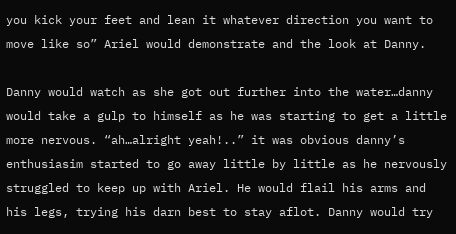you kick your feet and lean it whatever direction you want to move like so” Ariel would demonstrate and the look at Danny.

Danny would watch as she got out further into the water…danny would take a gulp to himself as he was starting to get a little more nervous. “ah…alright yeah!..” it was obvious danny’s enthusiasim started to go away little by little as he nervously struggled to keep up with Ariel. He would flail his arms and his legs, trying his darn best to stay aflot. Danny would try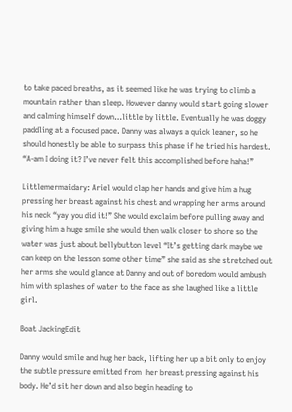to take paced breaths, as it seemed like he was trying to climb a mountain rather than sleep. However danny would start going slower and calming himself down…little by little. Eventually he was doggy paddling at a focused pace. Danny was always a quick leaner, so he should honestly be able to surpass this phase if he tried his hardest. “A-am I doing it? I’ve never felt this accomplished before haha!”

Littlemermaidary: Ariel would clap her hands and give him a hug pressing her breast against his chest and wrapping her arms around his neck “yay you did it!” She would exclaim before pulling away and giving him a huge smile she would then walk closer to shore so the water was just about bellybutton level “It’s getting dark maybe we can keep on the lesson some other time” she said as she stretched out her arms she would glance at Danny and out of boredom would ambush him with splashes of water to the face as she laughed like a little girl.

Boat JackingEdit

Danny would smile and hug her back, lifting her up a bit only to enjoy the subtle pressure emitted from  her breast pressing against his body. He’d sit her down and also begin heading to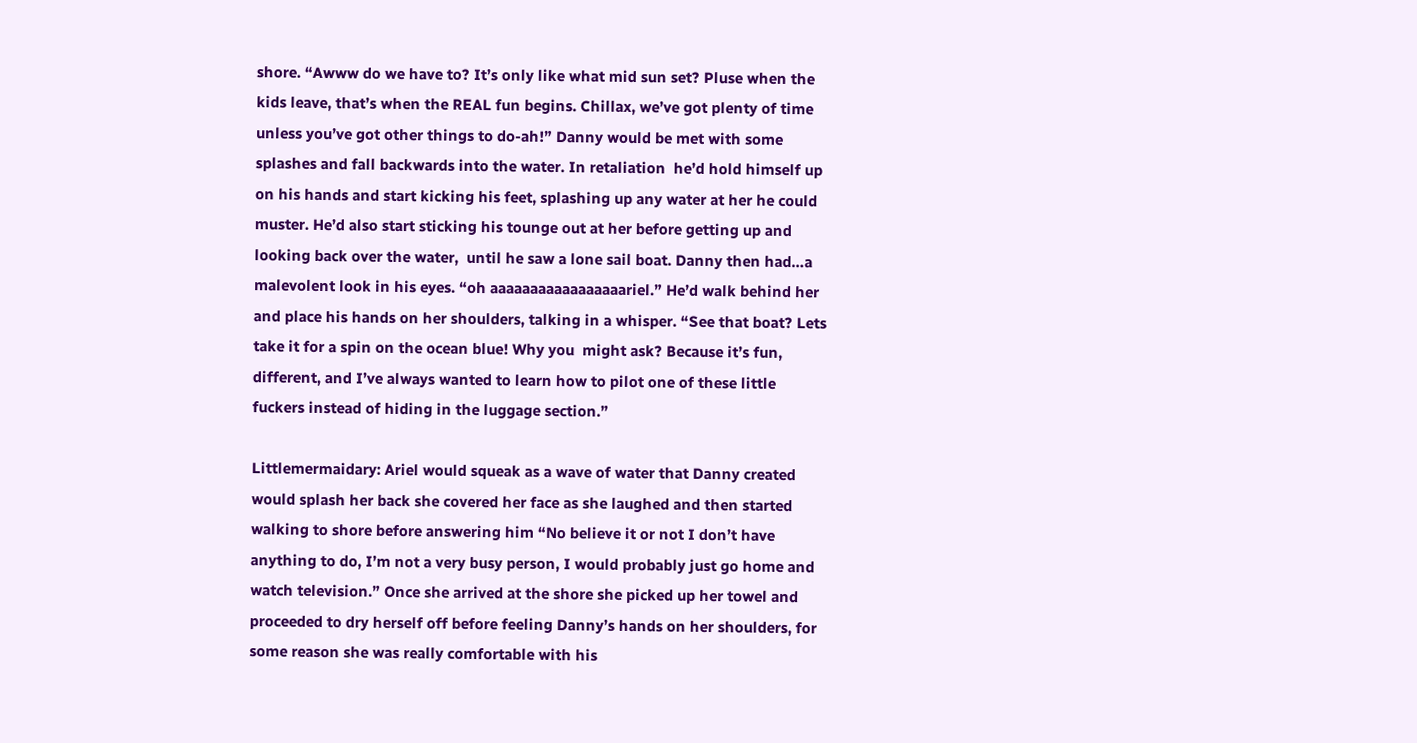shore. “Awww do we have to? It’s only like what mid sun set? Pluse when the kids leave, that’s when the REAL fun begins. Chillax, we’ve got plenty of time unless you’ve got other things to do-ah!” Danny would be met with some splashes and fall backwards into the water. In retaliation  he’d hold himself up on his hands and start kicking his feet, splashing up any water at her he could muster. He’d also start sticking his tounge out at her before getting up and looking back over the water,  until he saw a lone sail boat. Danny then had…a malevolent look in his eyes. “oh aaaaaaaaaaaaaaaaariel.” He’d walk behind her and place his hands on her shoulders, talking in a whisper. “See that boat? Lets take it for a spin on the ocean blue! Why you  might ask? Because it’s fun, different, and I’ve always wanted to learn how to pilot one of these little fuckers instead of hiding in the luggage section.”

Littlemermaidary: Ariel would squeak as a wave of water that Danny created would splash her back she covered her face as she laughed and then started walking to shore before answering him “No believe it or not I don’t have anything to do, I’m not a very busy person, I would probably just go home and watch television.” Once she arrived at the shore she picked up her towel and proceeded to dry herself off before feeling Danny’s hands on her shoulders, for some reason she was really comfortable with his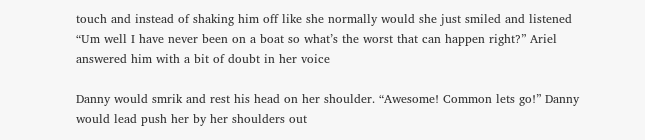touch and instead of shaking him off like she normally would she just smiled and listened “Um well I have never been on a boat so what’s the worst that can happen right?” Ariel answered him with a bit of doubt in her voice

Danny would smrik and rest his head on her shoulder. “Awesome! Common lets go!” Danny would lead push her by her shoulders out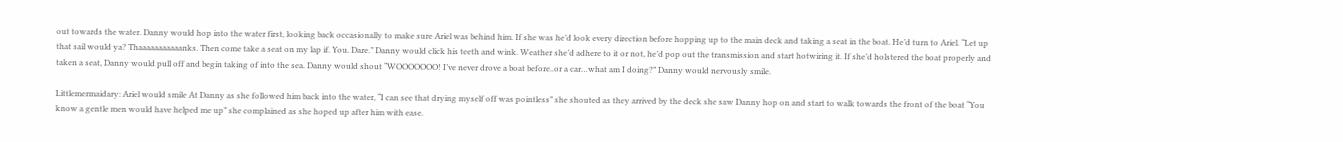out towards the water. Danny would hop into the water first, looking back occasionally to make sure Ariel was behind him. If she was he’d look every direction before hopping up to the main deck and taking a seat in the boat. He’d turn to Ariel. “Let up that sail would ya? Thaaaaaaaaaaanks. Then come take a seat on my lap if. You. Dare.” Danny would click his teeth and wink. Weather she’d adhere to it or not, he’d pop out the transmission and start hotwiring it. If she’d holstered the boat properly and taken a seat, Danny would pull off and begin taking of into the sea. Danny would shout “WOOOOOOO! I’ve never drove a boat before..or a car…what am I doing?” Danny would nervously smile.

Littlemermaidary: Ariel would smile At Danny as she followed him back into the water, “I can see that drying myself off was pointless” she shouted as they arrived by the deck she saw Danny hop on and start to walk towards the front of the boat “You know a gentle men would have helped me up” she complained as she hoped up after him with ease.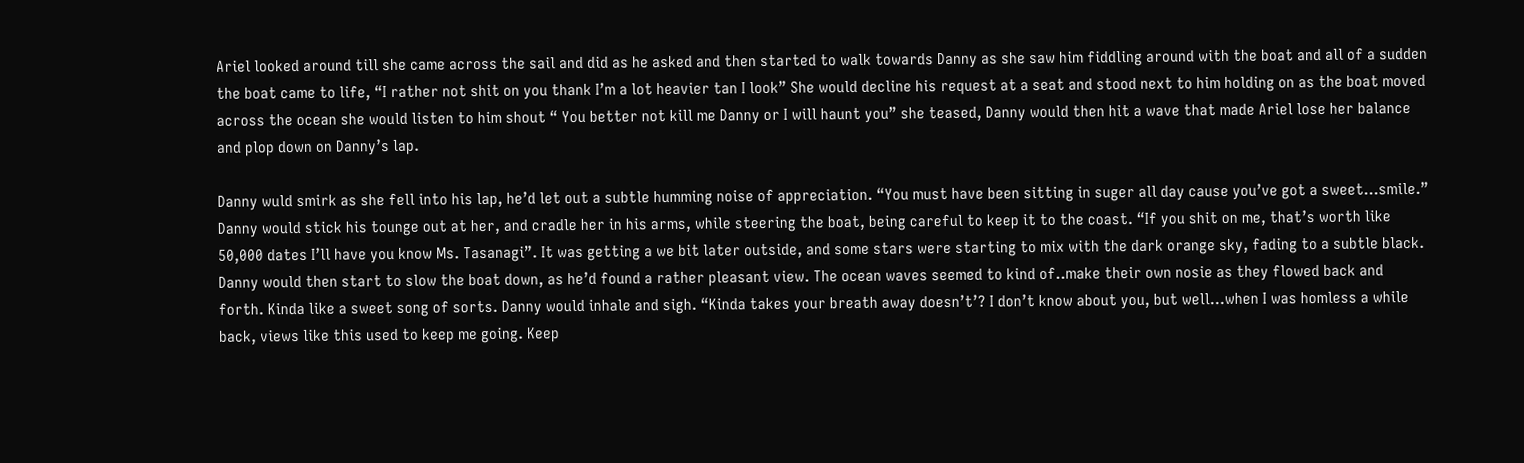Ariel looked around till she came across the sail and did as he asked and then started to walk towards Danny as she saw him fiddling around with the boat and all of a sudden the boat came to life, “I rather not shit on you thank I’m a lot heavier tan I look” She would decline his request at a seat and stood next to him holding on as the boat moved across the ocean she would listen to him shout “ You better not kill me Danny or I will haunt you” she teased, Danny would then hit a wave that made Ariel lose her balance and plop down on Danny’s lap.

Danny wuld smirk as she fell into his lap, he’d let out a subtle humming noise of appreciation. “You must have been sitting in suger all day cause you’ve got a sweet…smile.” Danny would stick his tounge out at her, and cradle her in his arms, while steering the boat, being careful to keep it to the coast. “If you shit on me, that’s worth like 50,000 dates I’ll have you know Ms. Tasanagi”. It was getting a we bit later outside, and some stars were starting to mix with the dark orange sky, fading to a subtle black. Danny would then start to slow the boat down, as he’d found a rather pleasant view. The ocean waves seemed to kind of..make their own nosie as they flowed back and forth. Kinda like a sweet song of sorts. Danny would inhale and sigh. “Kinda takes your breath away doesn’t’? I don’t know about you, but well…when I was homless a while back, views like this used to keep me going. Keep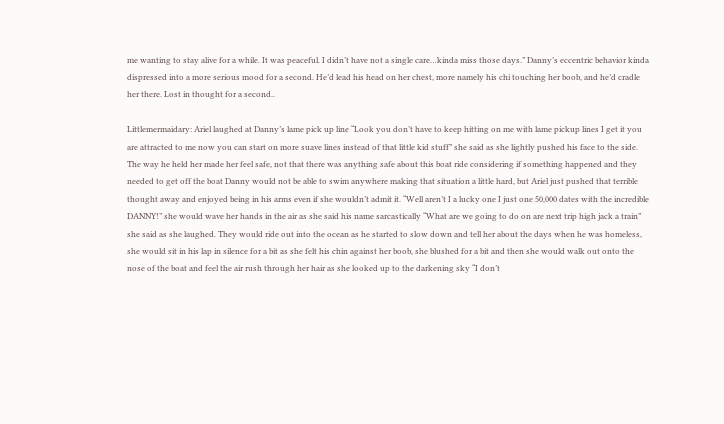me wanting to stay alive for a while. It was peaceful. I didn’t have not a single care…kinda miss those days.” Danny’s eccentric behavior kinda dispressed into a more serious mood for a second. He’d lead his head on her chest, more namely his chi touching her boob, and he’d cradle her there. Lost in thought for a second..

Littlemermaidary: Ariel laughed at Danny’s lame pick up line “Look you don’t have to keep hitting on me with lame pickup lines I get it you are attracted to me now you can start on more suave lines instead of that little kid stuff” she said as she lightly pushed his face to the side. The way he held her made her feel safe, not that there was anything safe about this boat ride considering if something happened and they needed to get off the boat Danny would not be able to swim anywhere making that situation a little hard, but Ariel just pushed that terrible thought away and enjoyed being in his arms even if she wouldn’t admit it. “Well aren’t I a lucky one I just one 50,000 dates with the incredible DANNY!” she would wave her hands in the air as she said his name sarcastically “What are we going to do on are next trip high jack a train” she said as she laughed. They would ride out into the ocean as he started to slow down and tell her about the days when he was homeless, she would sit in his lap in silence for a bit as she felt his chin against her boob, she blushed for a bit and then she would walk out onto the nose of the boat and feel the air rush through her hair as she looked up to the darkening sky “I don’t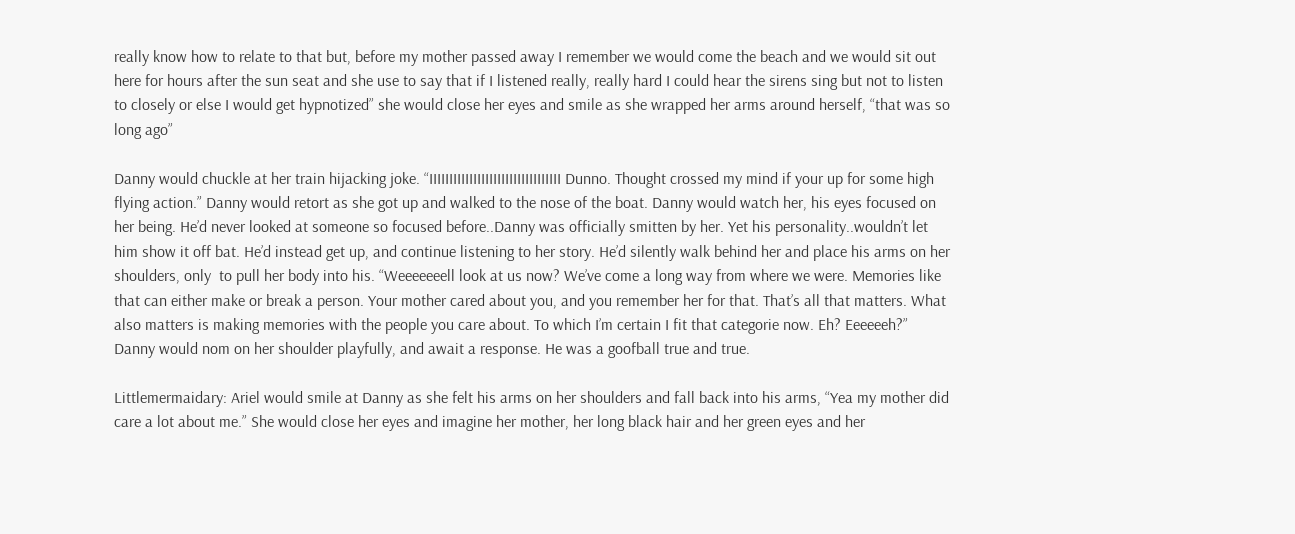really know how to relate to that but, before my mother passed away I remember we would come the beach and we would sit out here for hours after the sun seat and she use to say that if I listened really, really hard I could hear the sirens sing but not to listen to closely or else I would get hypnotized” she would close her eyes and smile as she wrapped her arms around herself, “that was so long ago”

Danny would chuckle at her train hijacking joke. “IIIIIIIIIIIIIIIIIIIIIIIIIIIIIIIII Dunno. Thought crossed my mind if your up for some high flying action.” Danny would retort as she got up and walked to the nose of the boat. Danny would watch her, his eyes focused on her being. He’d never looked at someone so focused before..Danny was officially smitten by her. Yet his personality..wouldn’t let him show it off bat. He’d instead get up, and continue listening to her story. He’d silently walk behind her and place his arms on her shoulders, only  to pull her body into his. “Weeeeeeell look at us now? We’ve come a long way from where we were. Memories like that can either make or break a person. Your mother cared about you, and you remember her for that. That’s all that matters. What also matters is making memories with the people you care about. To which I’m certain I fit that categorie now. Eh? Eeeeeeh?” Danny would nom on her shoulder playfully, and await a response. He was a goofball true and true.

Littlemermaidary: Ariel would smile at Danny as she felt his arms on her shoulders and fall back into his arms, “Yea my mother did care a lot about me.” She would close her eyes and imagine her mother, her long black hair and her green eyes and her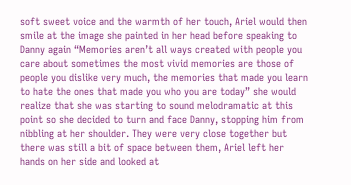soft sweet voice and the warmth of her touch, Ariel would then smile at the image she painted in her head before speaking to Danny again “Memories aren’t all ways created with people you care about sometimes the most vivid memories are those of people you dislike very much, the memories that made you learn to hate the ones that made you who you are today” she would realize that she was starting to sound melodramatic at this point so she decided to turn and face Danny, stopping him from nibbling at her shoulder. They were very close together but there was still a bit of space between them, Ariel left her hands on her side and looked at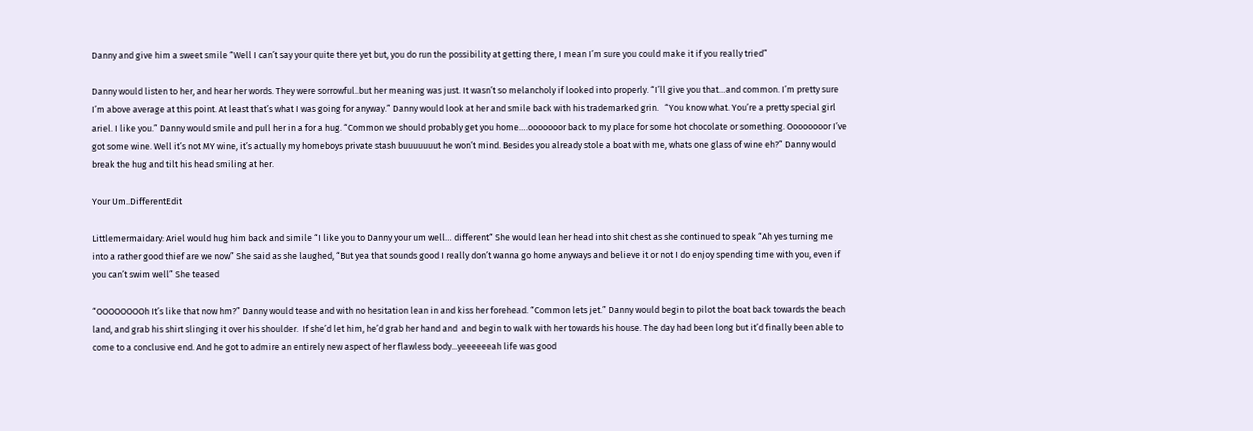Danny and give him a sweet smile “Well I can’t say your quite there yet but, you do run the possibility at getting there, I mean I’m sure you could make it if you really tried”

Danny would listen to her, and hear her words. They were sorrowful..but her meaning was just. It wasn’t so melancholy if looked into properly. “I’ll give you that…and common. I’m pretty sure I’m above average at this point. At least that’s what I was going for anyway.” Danny would look at her and smile back with his trademarked grin.   “You know what. You’re a pretty special girl ariel. I like you.” Danny would smile and pull her in a for a hug. “Common we should probably get you home….ooooooor back to my place for some hot chocolate or something. Oooooooor I’ve got some wine. Well it’s not MY wine, it’s actually my homeboys private stash buuuuuuut he won’t mind. Besides you already stole a boat with me, whats one glass of wine eh?” Danny would break the hug and tilt his head smiling at her.

Your Um..DifferentEdit

Littlemermaidary: Ariel would hug him back and simile “I like you to Danny your um well… different“ She would lean her head into shit chest as she continued to speak “Ah yes turning me into a rather good thief are we now” She said as she laughed, “But yea that sounds good I really don’t wanna go home anyways and believe it or not I do enjoy spending time with you, even if you can’t swim well” She teased

“OOOOOOOOh It’s like that now hm?” Danny would tease and with no hesitation lean in and kiss her forehead. “Common lets jet.” Danny would begin to pilot the boat back towards the beach land, and grab his shirt slinging it over his shoulder.  If she’d let him, he’d grab her hand and  and begin to walk with her towards his house. The day had been long but it’d finally been able to come to a conclusive end. And he got to admire an entirely new aspect of her flawless body...yeeeeeeah life was good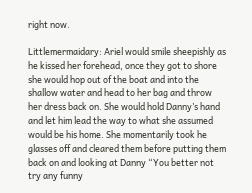right now.

Littlemermaidary: Ariel would smile sheepishly as he kissed her forehead, once they got to shore she would hop out of the boat and into the shallow water and head to her bag and throw her dress back on. She would hold Danny’s hand and let him lead the way to what she assumed would be his home. She momentarily took he glasses off and cleared them before putting them back on and looking at Danny “You better not try any funny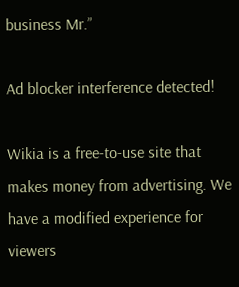business Mr.”

Ad blocker interference detected!

Wikia is a free-to-use site that makes money from advertising. We have a modified experience for viewers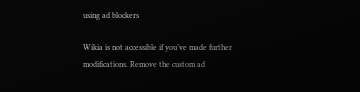using ad blockers

Wikia is not accessible if you’ve made further modifications. Remove the custom ad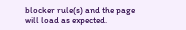blocker rule(s) and the page will load as expected.